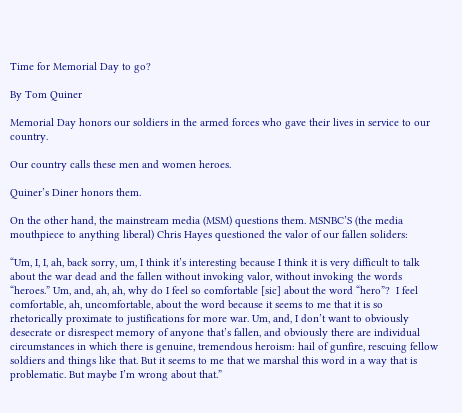Time for Memorial Day to go?

By Tom Quiner

Memorial Day honors our soldiers in the armed forces who gave their lives in service to our country.

Our country calls these men and women heroes.

Quiner’s Diner honors them.

On the other hand, the mainstream media (MSM) questions them. MSNBC’S (the media mouthpiece to anything liberal) Chris Hayes questioned the valor of our fallen soliders:

“Um, I, I, ah, back sorry, um, I think it’s interesting because I think it is very difficult to talk about the war dead and the fallen without invoking valor, without invoking the words “heroes.” Um, and, ah, ah, why do I feel so comfortable [sic] about the word “hero”?  I feel comfortable, ah, uncomfortable, about the word because it seems to me that it is so rhetorically proximate to justifications for more war. Um, and, I don’t want to obviously desecrate or disrespect memory of anyone that’s fallen, and obviously there are individual circumstances in which there is genuine, tremendous heroism: hail of gunfire, rescuing fellow soldiers and things like that. But it seems to me that we marshal this word in a way that is problematic. But maybe I’m wrong about that.”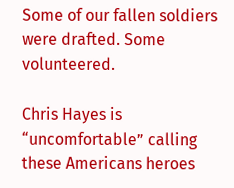Some of our fallen soldiers were drafted. Some volunteered.

Chris Hayes is “uncomfortable” calling these Americans heroes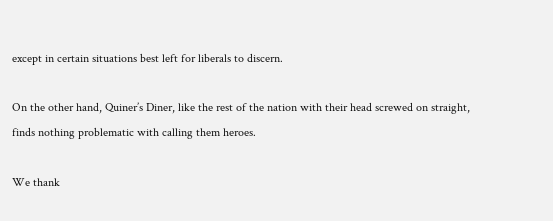except in certain situations best left for liberals to discern.

On the other hand, Quiner’s Diner, like the rest of the nation with their head screwed on straight, finds nothing problematic with calling them heroes.

We thank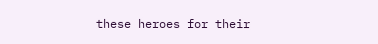these heroes for their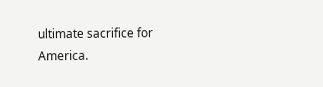ultimate sacrifice for America.